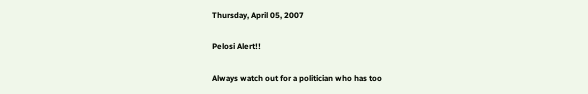Thursday, April 05, 2007

Pelosi Alert!!

Always watch out for a politician who has too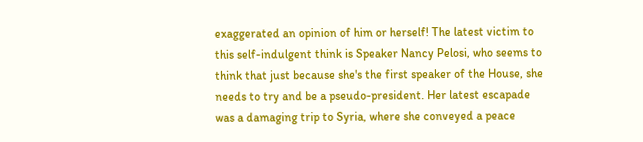exaggerated an opinion of him or herself! The latest victim to this self-indulgent think is Speaker Nancy Pelosi, who seems to think that just because she's the first speaker of the House, she needs to try and be a pseudo-president. Her latest escapade was a damaging trip to Syria, where she conveyed a peace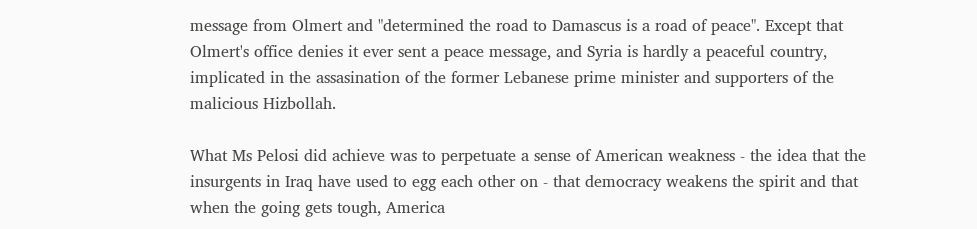message from Olmert and "determined the road to Damascus is a road of peace". Except that Olmert's office denies it ever sent a peace message, and Syria is hardly a peaceful country, implicated in the assasination of the former Lebanese prime minister and supporters of the malicious Hizbollah.

What Ms Pelosi did achieve was to perpetuate a sense of American weakness - the idea that the insurgents in Iraq have used to egg each other on - that democracy weakens the spirit and that when the going gets tough, America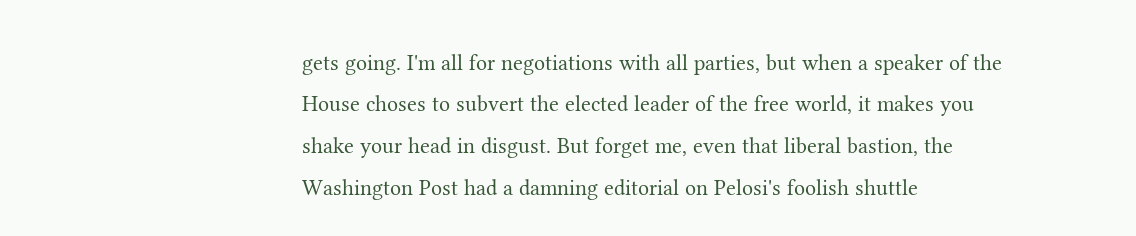gets going. I'm all for negotiations with all parties, but when a speaker of the House choses to subvert the elected leader of the free world, it makes you shake your head in disgust. But forget me, even that liberal bastion, the Washington Post had a damning editorial on Pelosi's foolish shuttle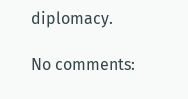diplomacy.

No comments: